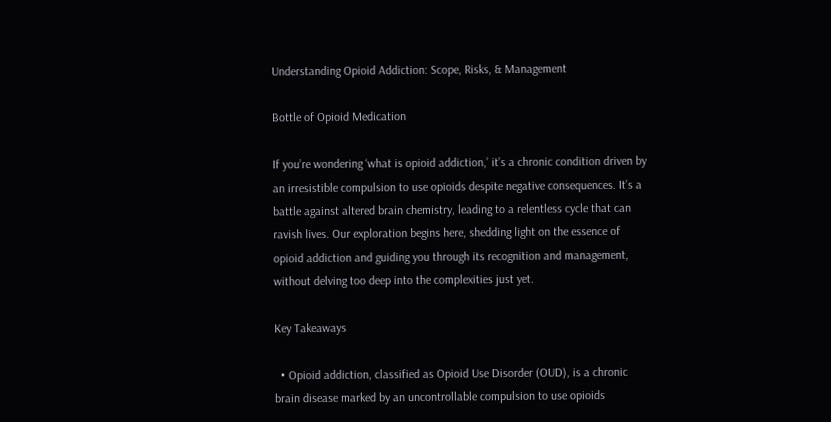Understanding Opioid Addiction: Scope, Risks, & Management

Bottle of Opioid Medication

If you’re wondering ‘what is opioid addiction,’ it’s a chronic condition driven by an irresistible compulsion to use opioids despite negative consequences. It’s a battle against altered brain chemistry, leading to a relentless cycle that can ravish lives. Our exploration begins here, shedding light on the essence of opioid addiction and guiding you through its recognition and management, without delving too deep into the complexities just yet.

Key Takeaways

  • Opioid addiction, classified as Opioid Use Disorder (OUD), is a chronic brain disease marked by an uncontrollable compulsion to use opioids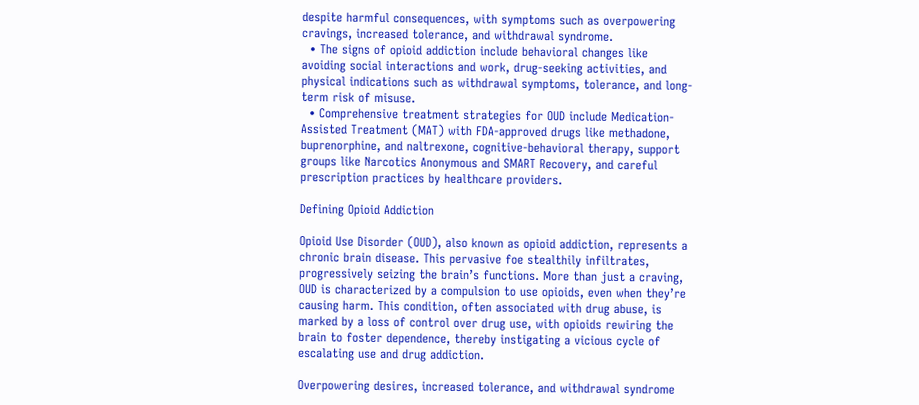despite harmful consequences, with symptoms such as overpowering cravings, increased tolerance, and withdrawal syndrome.
  • The signs of opioid addiction include behavioral changes like avoiding social interactions and work, drug-seeking activities, and physical indications such as withdrawal symptoms, tolerance, and long-term risk of misuse.
  • Comprehensive treatment strategies for OUD include Medication-Assisted Treatment (MAT) with FDA-approved drugs like methadone, buprenorphine, and naltrexone, cognitive-behavioral therapy, support groups like Narcotics Anonymous and SMART Recovery, and careful prescription practices by healthcare providers.

Defining Opioid Addiction

Opioid Use Disorder (OUD), also known as opioid addiction, represents a chronic brain disease. This pervasive foe stealthily infiltrates, progressively seizing the brain’s functions. More than just a craving, OUD is characterized by a compulsion to use opioids, even when they’re causing harm. This condition, often associated with drug abuse, is marked by a loss of control over drug use, with opioids rewiring the brain to foster dependence, thereby instigating a vicious cycle of escalating use and drug addiction.

Overpowering desires, increased tolerance, and withdrawal syndrome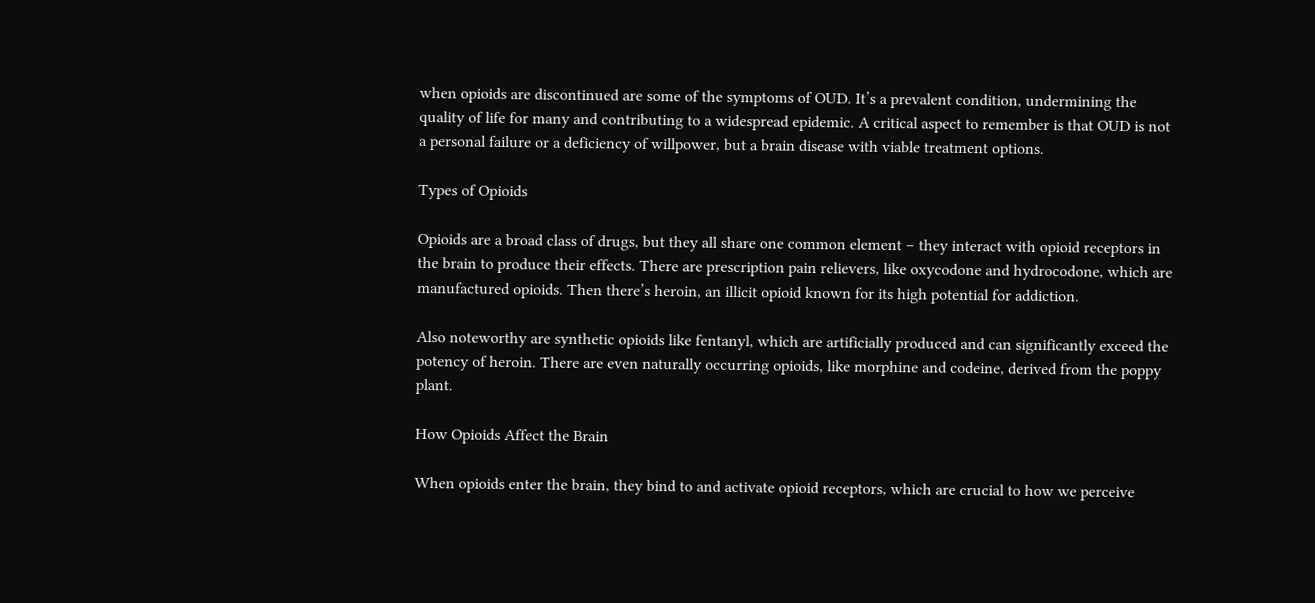when opioids are discontinued are some of the symptoms of OUD. It’s a prevalent condition, undermining the quality of life for many and contributing to a widespread epidemic. A critical aspect to remember is that OUD is not a personal failure or a deficiency of willpower, but a brain disease with viable treatment options.

Types of Opioids

Opioids are a broad class of drugs, but they all share one common element – they interact with opioid receptors in the brain to produce their effects. There are prescription pain relievers, like oxycodone and hydrocodone, which are manufactured opioids. Then there’s heroin, an illicit opioid known for its high potential for addiction.

Also noteworthy are synthetic opioids like fentanyl, which are artificially produced and can significantly exceed the potency of heroin. There are even naturally occurring opioids, like morphine and codeine, derived from the poppy plant.

How Opioids Affect the Brain

When opioids enter the brain, they bind to and activate opioid receptors, which are crucial to how we perceive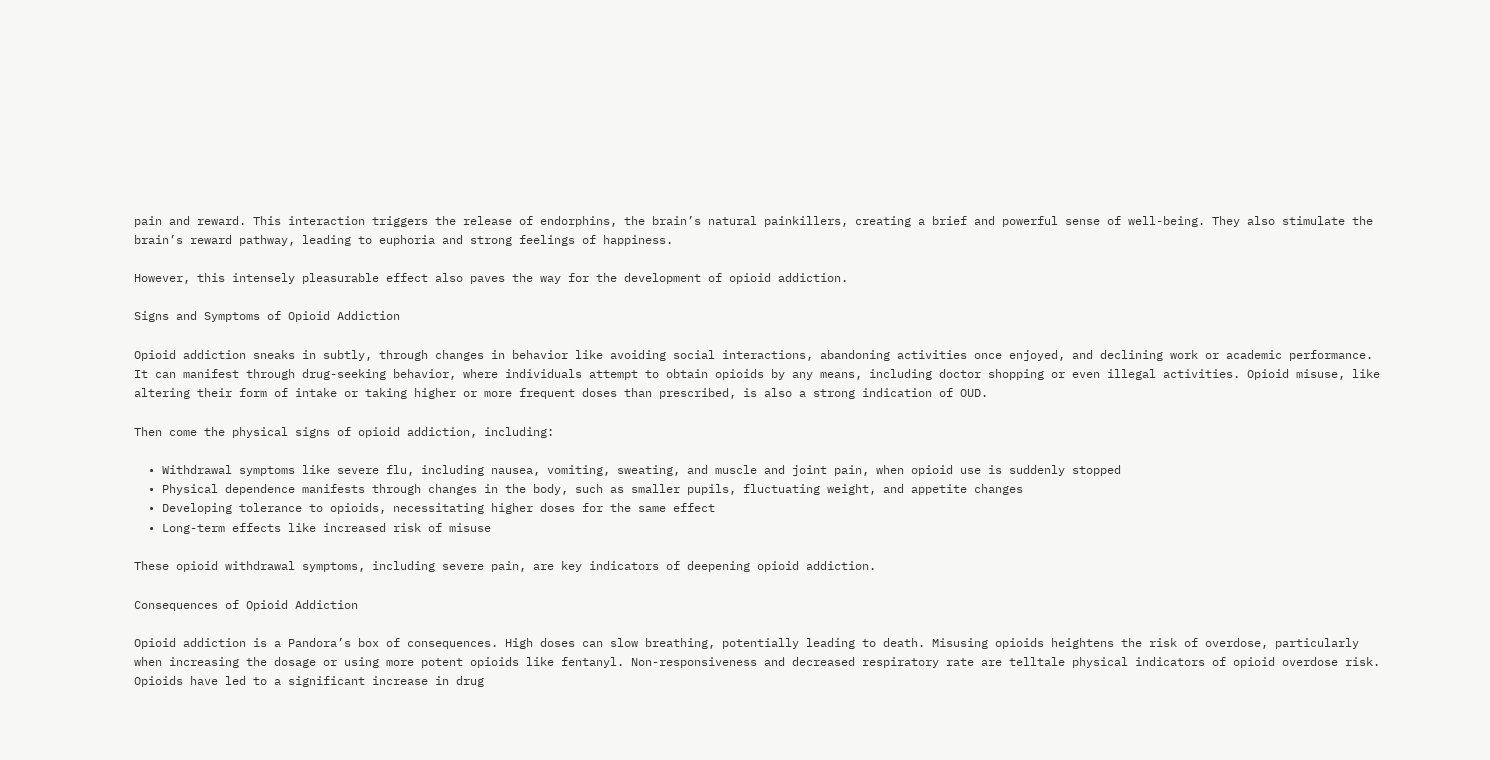pain and reward. This interaction triggers the release of endorphins, the brain’s natural painkillers, creating a brief and powerful sense of well-being. They also stimulate the brain’s reward pathway, leading to euphoria and strong feelings of happiness.

However, this intensely pleasurable effect also paves the way for the development of opioid addiction.

Signs and Symptoms of Opioid Addiction

Opioid addiction sneaks in subtly, through changes in behavior like avoiding social interactions, abandoning activities once enjoyed, and declining work or academic performance. It can manifest through drug-seeking behavior, where individuals attempt to obtain opioids by any means, including doctor shopping or even illegal activities. Opioid misuse, like altering their form of intake or taking higher or more frequent doses than prescribed, is also a strong indication of OUD.

Then come the physical signs of opioid addiction, including:

  • Withdrawal symptoms like severe flu, including nausea, vomiting, sweating, and muscle and joint pain, when opioid use is suddenly stopped
  • Physical dependence manifests through changes in the body, such as smaller pupils, fluctuating weight, and appetite changes
  • Developing tolerance to opioids, necessitating higher doses for the same effect
  • Long-term effects like increased risk of misuse

These opioid withdrawal symptoms, including severe pain, are key indicators of deepening opioid addiction.

Consequences of Opioid Addiction

Opioid addiction is a Pandora’s box of consequences. High doses can slow breathing, potentially leading to death. Misusing opioids heightens the risk of overdose, particularly when increasing the dosage or using more potent opioids like fentanyl. Non-responsiveness and decreased respiratory rate are telltale physical indicators of opioid overdose risk. Opioids have led to a significant increase in drug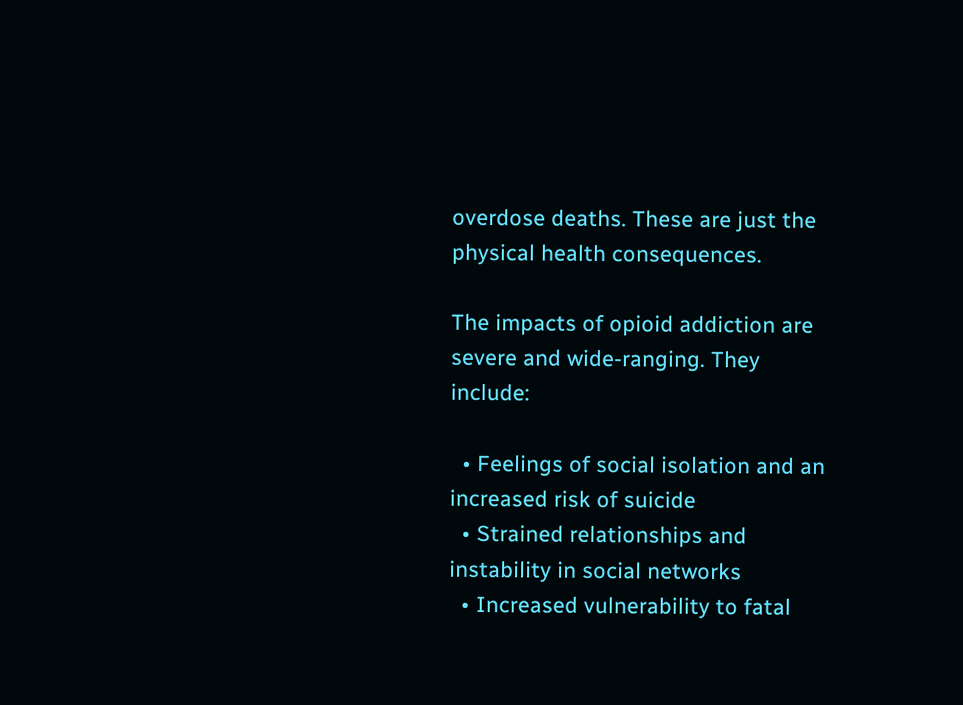overdose deaths. These are just the physical health consequences.

The impacts of opioid addiction are severe and wide-ranging. They include:

  • Feelings of social isolation and an increased risk of suicide
  • Strained relationships and instability in social networks
  • Increased vulnerability to fatal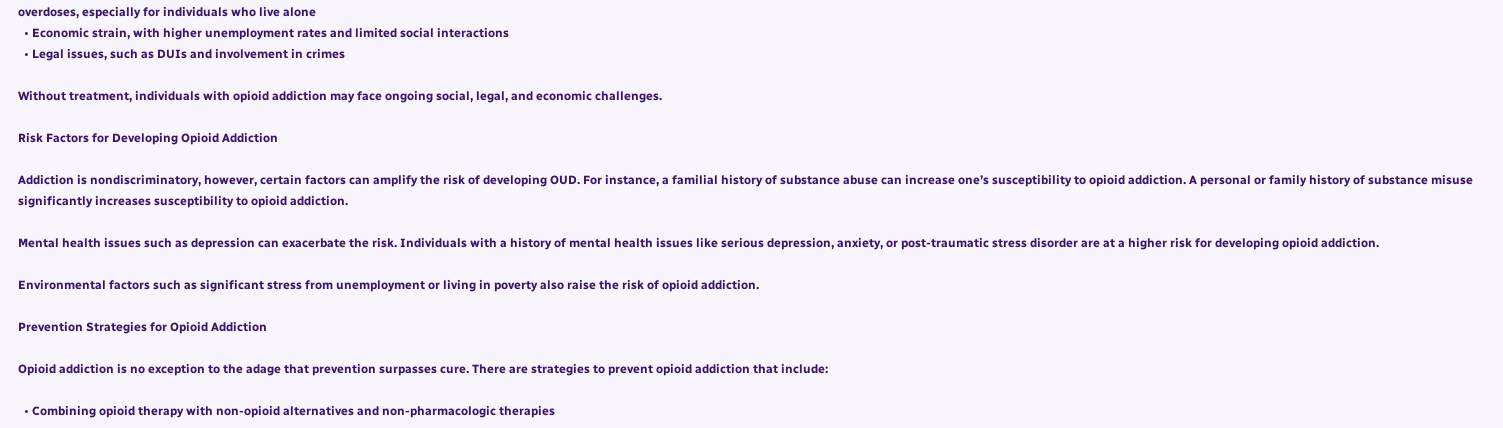overdoses, especially for individuals who live alone
  • Economic strain, with higher unemployment rates and limited social interactions
  • Legal issues, such as DUIs and involvement in crimes

Without treatment, individuals with opioid addiction may face ongoing social, legal, and economic challenges.

Risk Factors for Developing Opioid Addiction

Addiction is nondiscriminatory, however, certain factors can amplify the risk of developing OUD. For instance, a familial history of substance abuse can increase one’s susceptibility to opioid addiction. A personal or family history of substance misuse significantly increases susceptibility to opioid addiction.

Mental health issues such as depression can exacerbate the risk. Individuals with a history of mental health issues like serious depression, anxiety, or post-traumatic stress disorder are at a higher risk for developing opioid addiction.

Environmental factors such as significant stress from unemployment or living in poverty also raise the risk of opioid addiction.

Prevention Strategies for Opioid Addiction

Opioid addiction is no exception to the adage that prevention surpasses cure. There are strategies to prevent opioid addiction that include:

  • Combining opioid therapy with non-opioid alternatives and non-pharmacologic therapies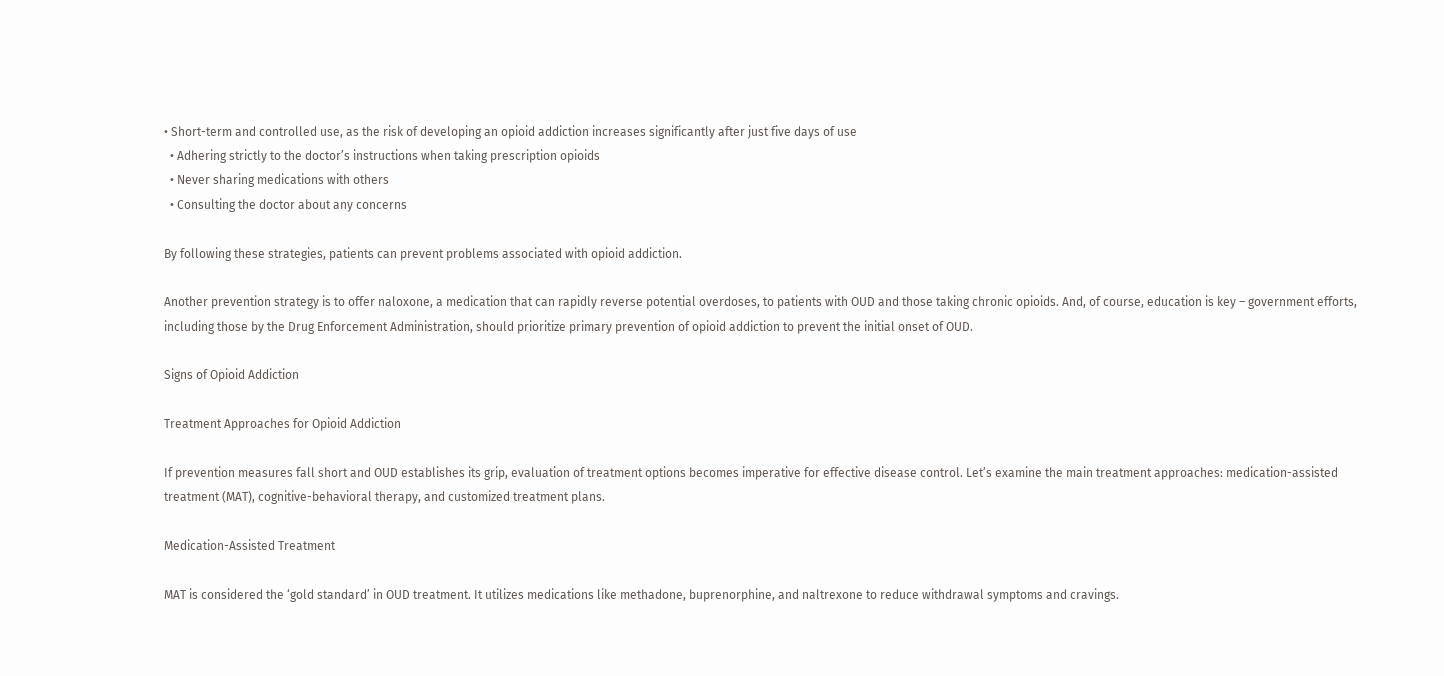• Short-term and controlled use, as the risk of developing an opioid addiction increases significantly after just five days of use
  • Adhering strictly to the doctor’s instructions when taking prescription opioids
  • Never sharing medications with others
  • Consulting the doctor about any concerns

By following these strategies, patients can prevent problems associated with opioid addiction.

Another prevention strategy is to offer naloxone, a medication that can rapidly reverse potential overdoses, to patients with OUD and those taking chronic opioids. And, of course, education is key – government efforts, including those by the Drug Enforcement Administration, should prioritize primary prevention of opioid addiction to prevent the initial onset of OUD.

Signs of Opioid Addiction

Treatment Approaches for Opioid Addiction

If prevention measures fall short and OUD establishes its grip, evaluation of treatment options becomes imperative for effective disease control. Let’s examine the main treatment approaches: medication-assisted treatment (MAT), cognitive-behavioral therapy, and customized treatment plans.

Medication-Assisted Treatment

MAT is considered the ‘gold standard’ in OUD treatment. It utilizes medications like methadone, buprenorphine, and naltrexone to reduce withdrawal symptoms and cravings.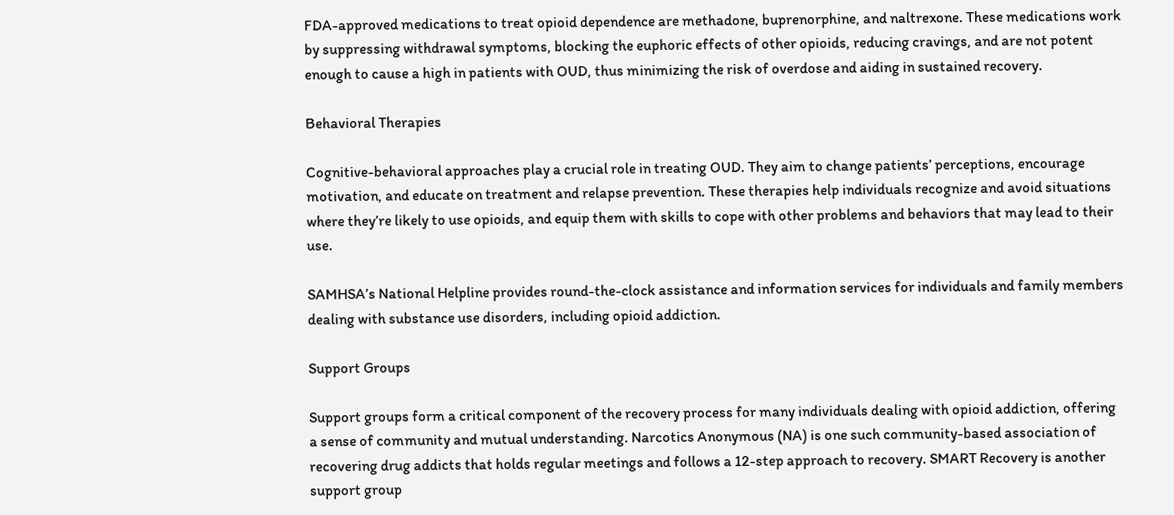FDA-approved medications to treat opioid dependence are methadone, buprenorphine, and naltrexone. These medications work by suppressing withdrawal symptoms, blocking the euphoric effects of other opioids, reducing cravings, and are not potent enough to cause a high in patients with OUD, thus minimizing the risk of overdose and aiding in sustained recovery.

Behavioral Therapies

Cognitive-behavioral approaches play a crucial role in treating OUD. They aim to change patients’ perceptions, encourage motivation, and educate on treatment and relapse prevention. These therapies help individuals recognize and avoid situations where they’re likely to use opioids, and equip them with skills to cope with other problems and behaviors that may lead to their use.

SAMHSA’s National Helpline provides round-the-clock assistance and information services for individuals and family members dealing with substance use disorders, including opioid addiction.

Support Groups

Support groups form a critical component of the recovery process for many individuals dealing with opioid addiction, offering a sense of community and mutual understanding. Narcotics Anonymous (NA) is one such community-based association of recovering drug addicts that holds regular meetings and follows a 12-step approach to recovery. SMART Recovery is another support group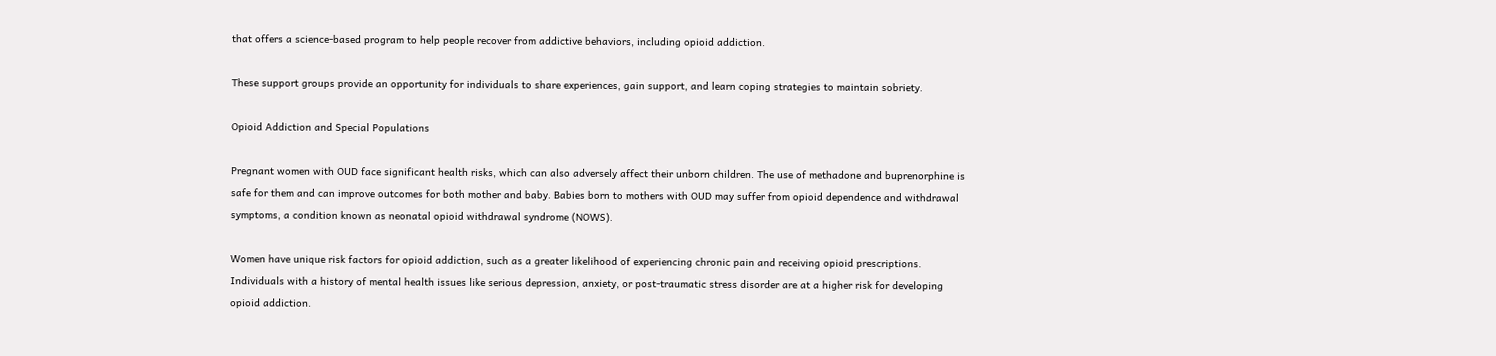that offers a science-based program to help people recover from addictive behaviors, including opioid addiction.

These support groups provide an opportunity for individuals to share experiences, gain support, and learn coping strategies to maintain sobriety.

Opioid Addiction and Special Populations

Pregnant women with OUD face significant health risks, which can also adversely affect their unborn children. The use of methadone and buprenorphine is safe for them and can improve outcomes for both mother and baby. Babies born to mothers with OUD may suffer from opioid dependence and withdrawal symptoms, a condition known as neonatal opioid withdrawal syndrome (NOWS).

Women have unique risk factors for opioid addiction, such as a greater likelihood of experiencing chronic pain and receiving opioid prescriptions. Individuals with a history of mental health issues like serious depression, anxiety, or post-traumatic stress disorder are at a higher risk for developing opioid addiction.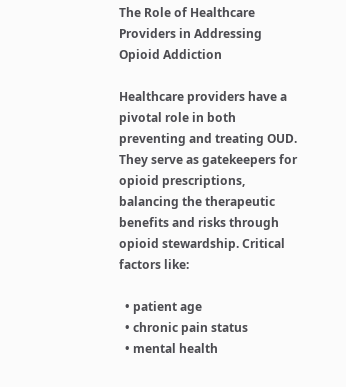The Role of Healthcare Providers in Addressing Opioid Addiction

Healthcare providers have a pivotal role in both preventing and treating OUD. They serve as gatekeepers for opioid prescriptions, balancing the therapeutic benefits and risks through opioid stewardship. Critical factors like:

  • patient age
  • chronic pain status
  • mental health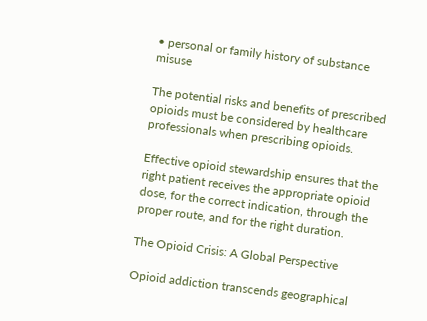• personal or family history of substance misuse

The potential risks and benefits of prescribed opioids must be considered by healthcare professionals when prescribing opioids.

Effective opioid stewardship ensures that the right patient receives the appropriate opioid dose, for the correct indication, through the proper route, and for the right duration.

The Opioid Crisis: A Global Perspective

Opioid addiction transcends geographical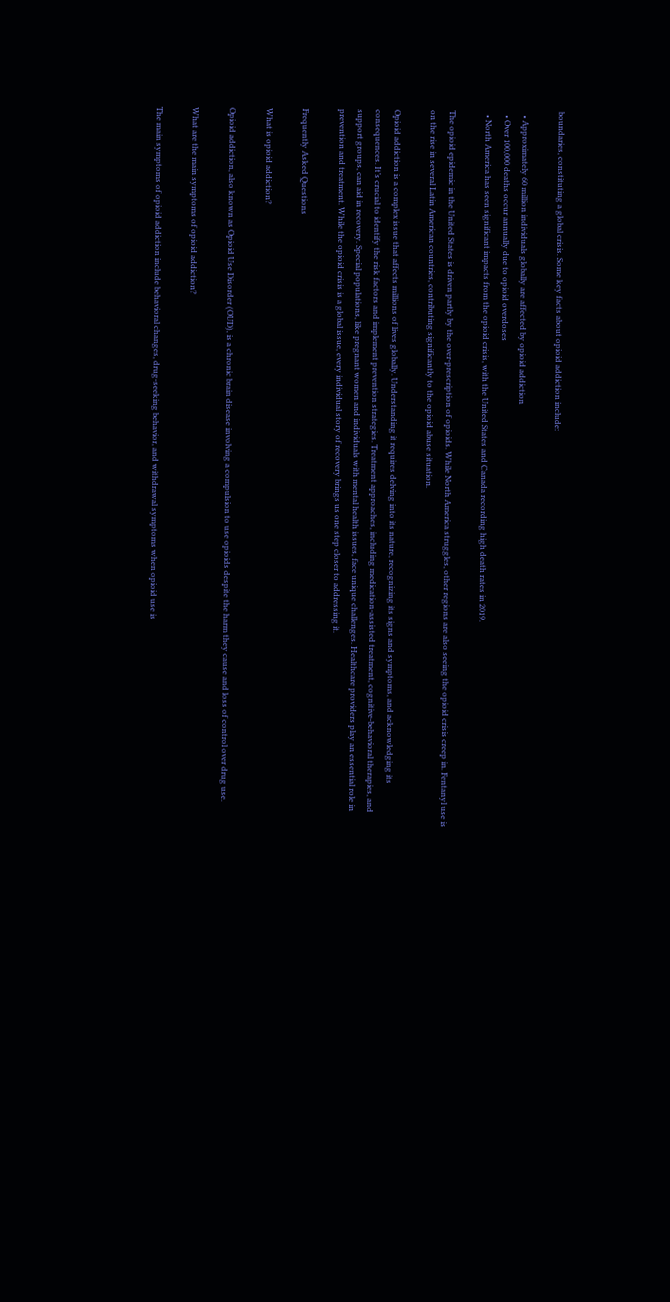boundaries, constituting a global crisis. Some key facts about opioid addiction include:

  • Approximately 60 million individuals globally are affected by opioid addiction
  • Over 100,000 deaths occur annually due to opioid overdoses
  • North America has seen significant impacts from the opioid crisis, with the United States and Canada recording high death rates in 2019.

The opioid epidemic in the United States is driven partly by the over-prescription of opioids. While North America struggles, other regions are also seeing the opioid crisis creep in. Fentanyl use is on the rise in several Latin American countries, contributing significantly to the opioid abuse situation.

Opioid addiction is a complex issue that affects millions of lives globally. Understanding it requires delving into its nature, recognizing its signs and symptoms, and acknowledging its consequences. It’s crucial to identify the risk factors and implement prevention strategies. Treatment approaches, including medication-assisted treatment, cognitive-behavioral therapies, and support groups, can aid in recovery. Special populations, like pregnant women and individuals with mental health issues, face unique challenges. Healthcare providers play an essential role in prevention and treatment. While the opioid crisis is a global issue, every individual story of recovery brings us one step closer to addressing it.

Frequently Asked Questions

What is opioid addiction?

Opioid addiction, also known as Opioid Use Disorder (OUD), is a chronic brain disease involving a compulsion to use opioids despite the harm they cause and loss of control over drug use.

What are the main symptoms of opioid addiction?

The main symptoms of opioid addiction include behavioral changes, drug-seeking behavior, and withdrawal symptoms when opioid use is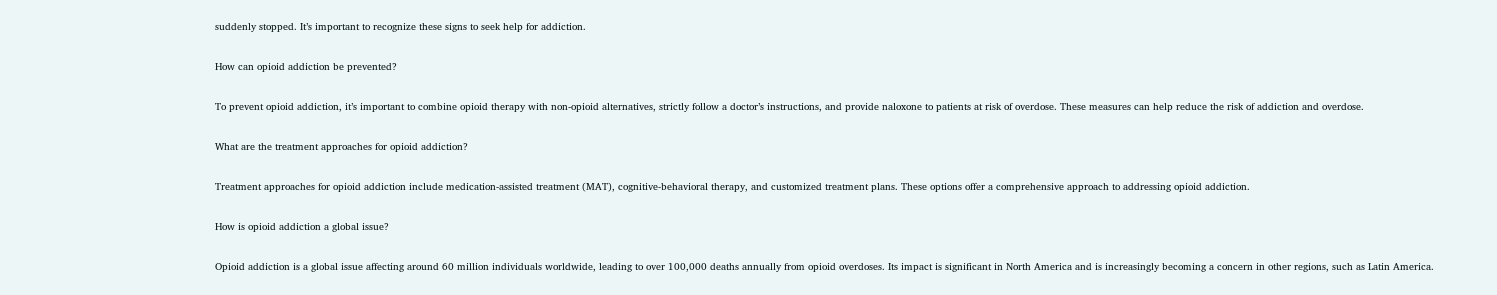suddenly stopped. It’s important to recognize these signs to seek help for addiction.

How can opioid addiction be prevented?

To prevent opioid addiction, it’s important to combine opioid therapy with non-opioid alternatives, strictly follow a doctor’s instructions, and provide naloxone to patients at risk of overdose. These measures can help reduce the risk of addiction and overdose.

What are the treatment approaches for opioid addiction?

Treatment approaches for opioid addiction include medication-assisted treatment (MAT), cognitive-behavioral therapy, and customized treatment plans. These options offer a comprehensive approach to addressing opioid addiction.

How is opioid addiction a global issue?

Opioid addiction is a global issue affecting around 60 million individuals worldwide, leading to over 100,000 deaths annually from opioid overdoses. Its impact is significant in North America and is increasingly becoming a concern in other regions, such as Latin America.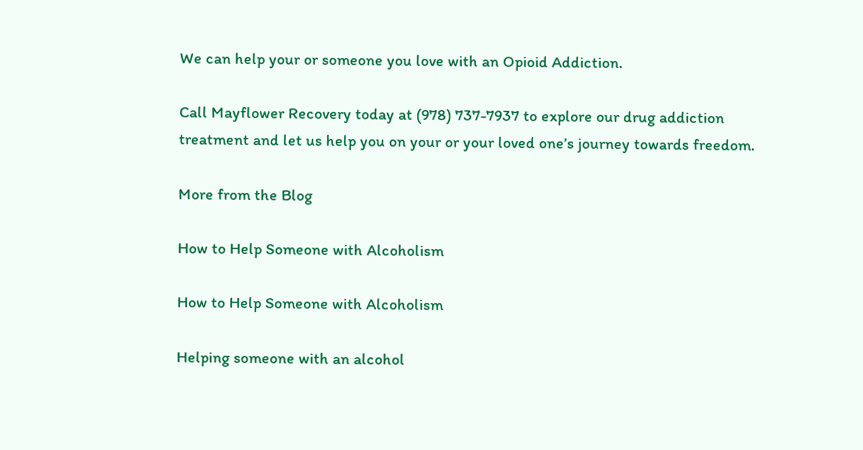We can help your or someone you love with an Opioid Addiction.

Call Mayflower Recovery today at (978) 737-7937 to explore our drug addiction treatment and let us help you on your or your loved one’s journey towards freedom.

More from the Blog

How to Help Someone with Alcoholism

How to Help Someone with Alcoholism

Helping someone with an alcohol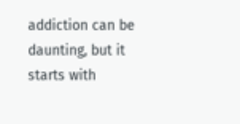addiction can be daunting, but it starts with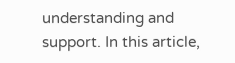understanding and support. In this article,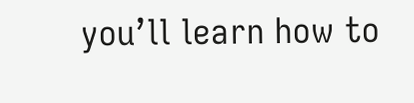you’ll learn how to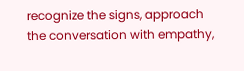recognize the signs, approach the conversation with empathy,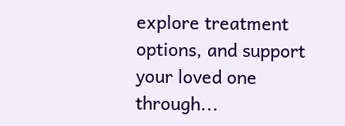explore treatment options, and support your loved one through...